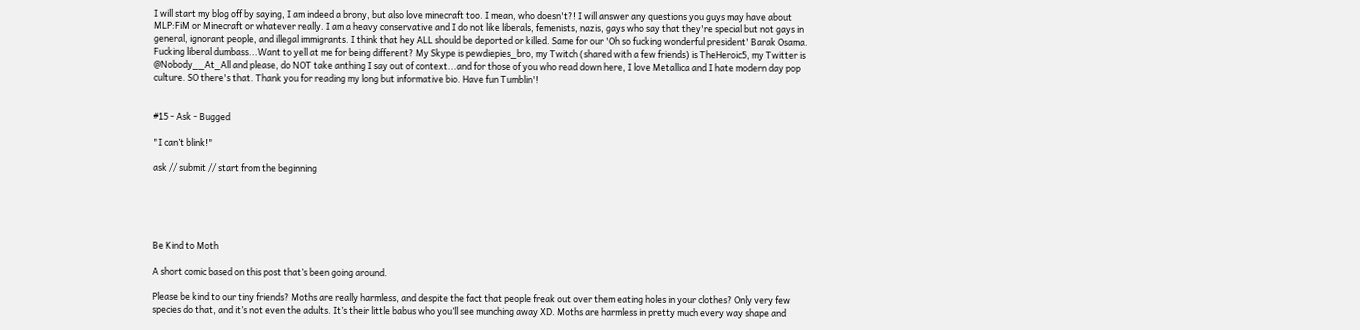I will start my blog off by saying, I am indeed a brony, but also love minecraft too. I mean, who doesn't?! I will answer any questions you guys may have about MLP:FiM or Minecraft or whatever really. I am a heavy conservative and I do not like liberals, femenists, nazis, gays who say that they're special but not gays in general, ignorant people, and illegal immigrants. I think that hey ALL should be deported or killed. Same for our 'Oh so fucking wonderful president' Barak Osama. Fucking liberal dumbass...Want to yell at me for being different? My Skype is pewdiepies_bro, my Twitch (shared with a few friends) is TheHeroic5, my Twitter is @Nobody__At_All and please, do NOT take anthing I say out of context...and for those of you who read down here, I love Metallica and I hate modern day pop culture. SO there's that. Thank you for reading my long but informative bio. Have fun Tumblin'!


#15 - Ask - Bugged

"I can’t blink!"

ask // submit // start from the beginning





Be Kind to Moth

A short comic based on this post that’s been going around.

Please be kind to our tiny friends? Moths are really harmless, and despite the fact that people freak out over them eating holes in your clothes? Only very few species do that, and it’s not even the adults. It’s their little babus who you’ll see munching away XD. Moths are harmless in pretty much every way shape and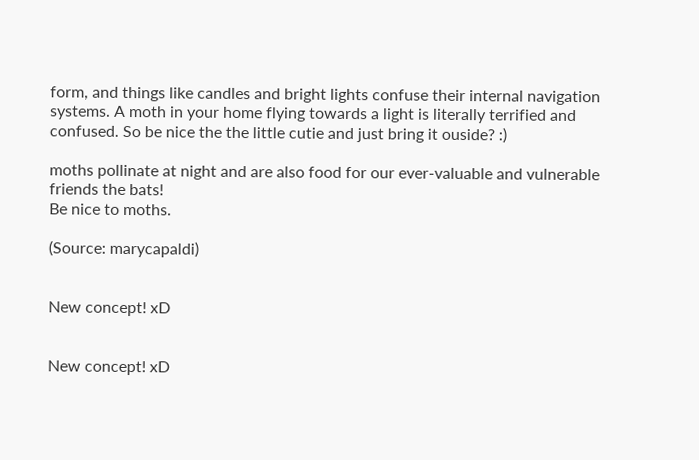form, and things like candles and bright lights confuse their internal navigation systems. A moth in your home flying towards a light is literally terrified and confused. So be nice the the little cutie and just bring it ouside? :)

moths pollinate at night and are also food for our ever-valuable and vulnerable friends the bats!
Be nice to moths.

(Source: marycapaldi)


New concept! xD


New concept! xD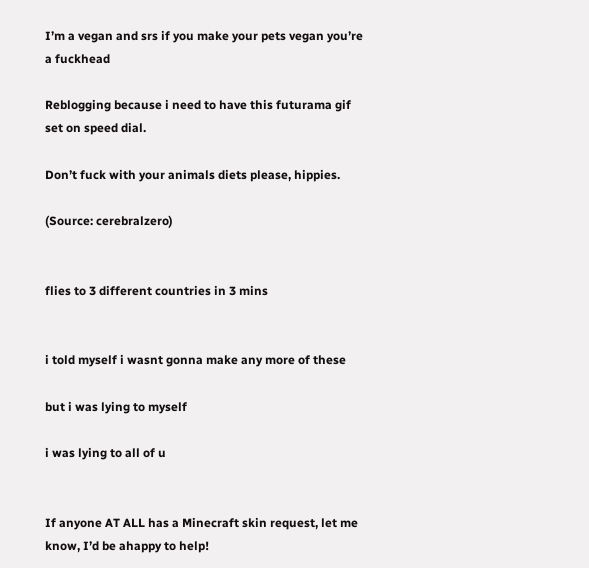I’m a vegan and srs if you make your pets vegan you’re a fuckhead

Reblogging because i need to have this futurama gif set on speed dial.

Don’t fuck with your animals diets please, hippies.

(Source: cerebralzero)


flies to 3 different countries in 3 mins


i told myself i wasnt gonna make any more of these

but i was lying to myself

i was lying to all of u


If anyone AT ALL has a Minecraft skin request, let me know, I’d be ahappy to help!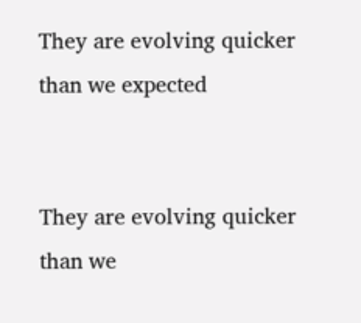They are evolving quicker than we expected


They are evolving quicker than we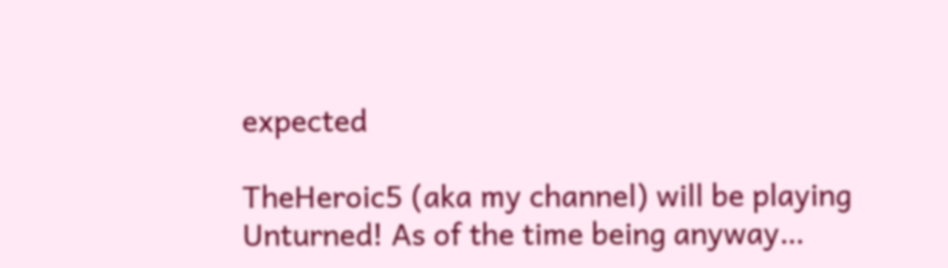expected

TheHeroic5 (aka my channel) will be playing Unturned! As of the time being anyway…